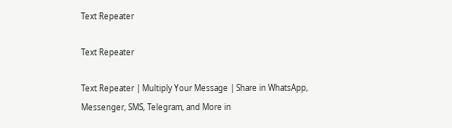Text Repeater

Text Repeater

Text Repeater | Multiply Your Message | Share in WhatsApp, Messenger, SMS, Telegram, and More in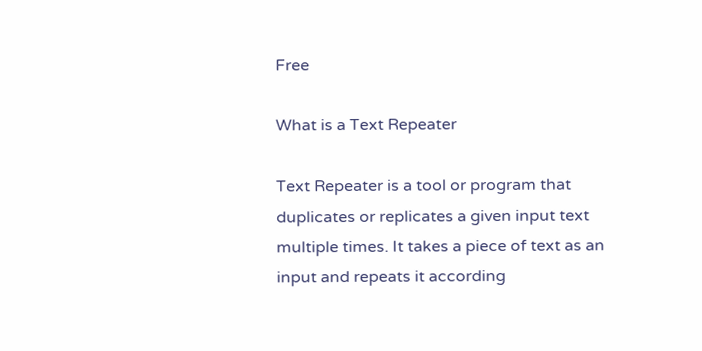Free

What is a Text Repeater

Text Repeater is a tool or program that duplicates or replicates a given input text multiple times. It takes a piece of text as an input and repeats it according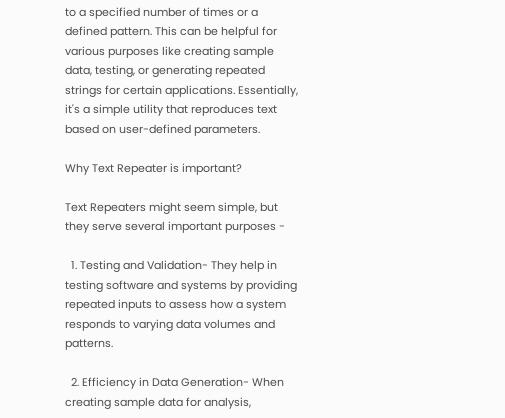to a specified number of times or a defined pattern. This can be helpful for various purposes like creating sample data, testing, or generating repeated strings for certain applications. Essentially, it's a simple utility that reproduces text based on user-defined parameters.

Why Text Repeater is important?

Text Repeaters might seem simple, but they serve several important purposes -

  1. Testing and Validation- They help in testing software and systems by providing repeated inputs to assess how a system responds to varying data volumes and patterns.

  2. Efficiency in Data Generation- When creating sample data for analysis,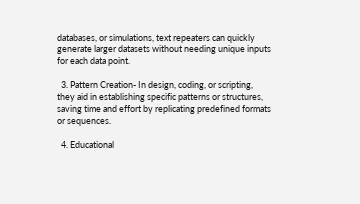databases, or simulations, text repeaters can quickly generate larger datasets without needing unique inputs for each data point.

  3. Pattern Creation- In design, coding, or scripting, they aid in establishing specific patterns or structures, saving time and effort by replicating predefined formats or sequences.

  4. Educational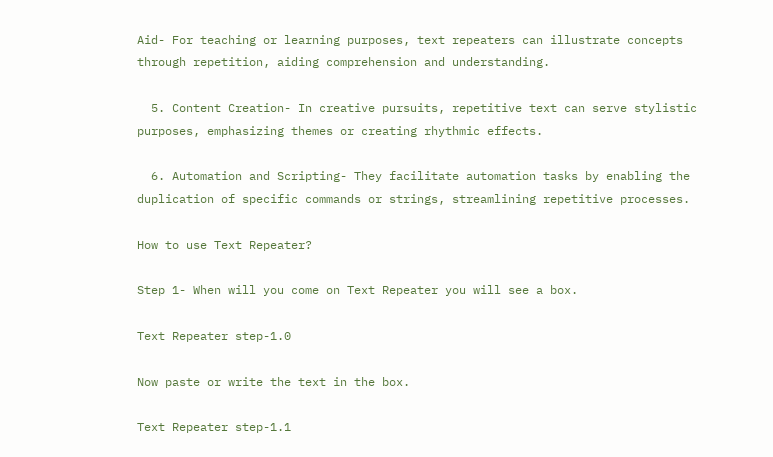Aid- For teaching or learning purposes, text repeaters can illustrate concepts through repetition, aiding comprehension and understanding.

  5. Content Creation- In creative pursuits, repetitive text can serve stylistic purposes, emphasizing themes or creating rhythmic effects.

  6. Automation and Scripting- They facilitate automation tasks by enabling the duplication of specific commands or strings, streamlining repetitive processes.

How to use Text Repeater?

Step 1- When will you come on Text Repeater you will see a box.

Text Repeater step-1.0

Now paste or write the text in the box.

Text Repeater step-1.1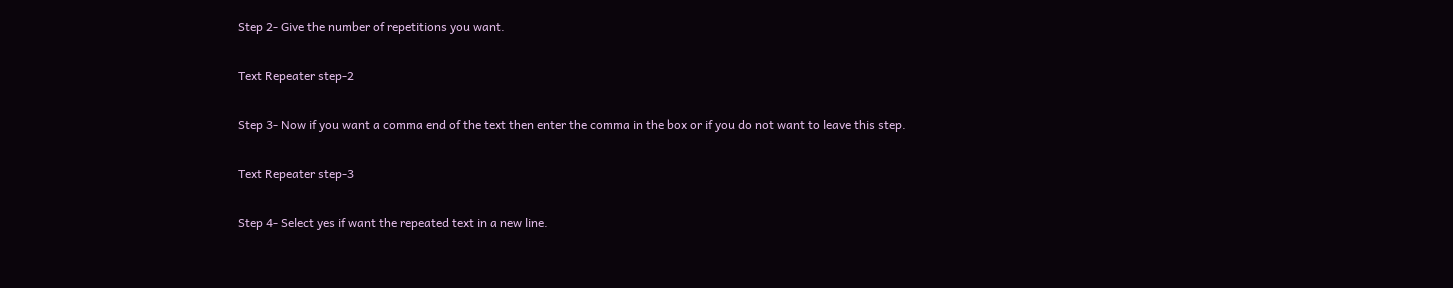Step 2- Give the number of repetitions you want.

Text Repeater step-2

Step 3- Now if you want a comma end of the text then enter the comma in the box or if you do not want to leave this step.

Text Repeater step-3

Step 4- Select yes if want the repeated text in a new line.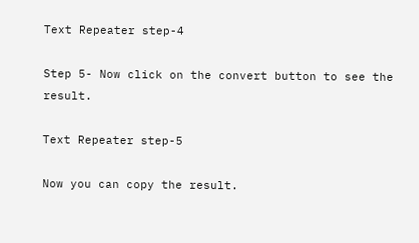Text Repeater step-4

Step 5- Now click on the convert button to see the result.

Text Repeater step-5

Now you can copy the result.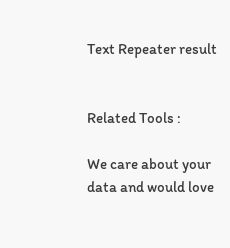Text Repeater result


Related Tools :

We care about your data and would love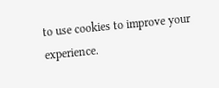to use cookies to improve your experience.